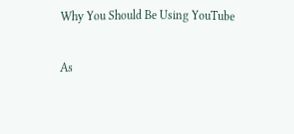Why You Should Be Using YouTube

As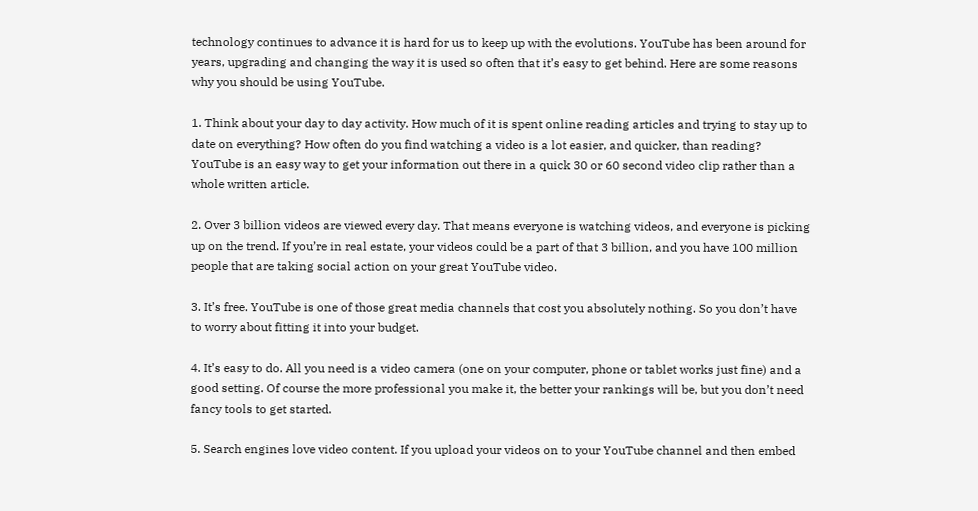technology continues to advance it is hard for us to keep up with the evolutions. YouTube has been around for years, upgrading and changing the way it is used so often that it’s easy to get behind. Here are some reasons why you should be using YouTube.

1. Think about your day to day activity. How much of it is spent online reading articles and trying to stay up to date on everything? How often do you find watching a video is a lot easier, and quicker, than reading? YouTube is an easy way to get your information out there in a quick 30 or 60 second video clip rather than a whole written article.

2. Over 3 billion videos are viewed every day. That means everyone is watching videos, and everyone is picking up on the trend. If you’re in real estate, your videos could be a part of that 3 billion, and you have 100 million people that are taking social action on your great YouTube video.

3. It’s free. YouTube is one of those great media channels that cost you absolutely nothing. So you don’t have to worry about fitting it into your budget.

4. It’s easy to do. All you need is a video camera (one on your computer, phone or tablet works just fine) and a good setting. Of course the more professional you make it, the better your rankings will be, but you don’t need fancy tools to get started.

5. Search engines love video content. If you upload your videos on to your YouTube channel and then embed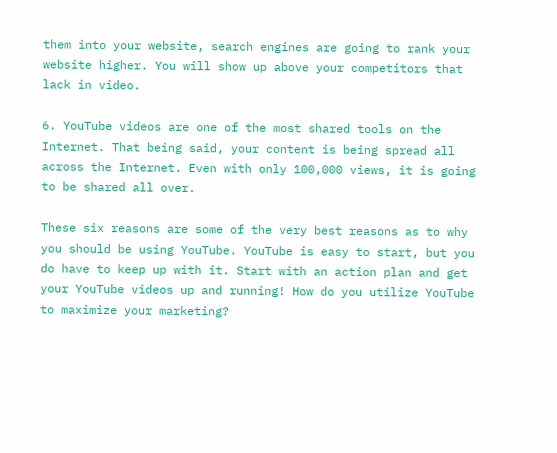them into your website, search engines are going to rank your website higher. You will show up above your competitors that lack in video.

6. YouTube videos are one of the most shared tools on the Internet. That being said, your content is being spread all across the Internet. Even with only 100,000 views, it is going to be shared all over.

These six reasons are some of the very best reasons as to why you should be using YouTube. YouTube is easy to start, but you do have to keep up with it. Start with an action plan and get your YouTube videos up and running! How do you utilize YouTube to maximize your marketing?